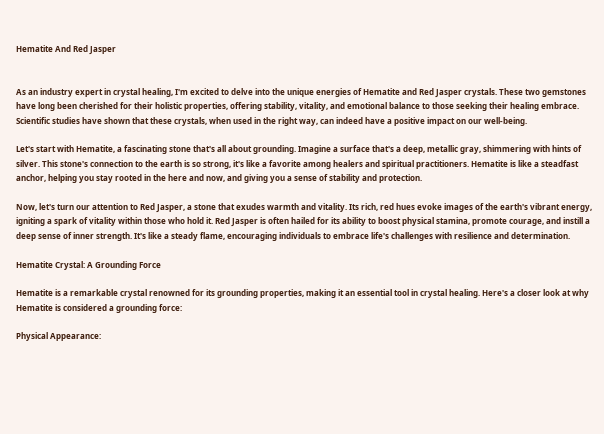Hematite And Red Jasper


As an industry expert in crystal healing, I'm excited to delve into the unique energies of Hematite and Red Jasper crystals. These two gemstones have long been cherished for their holistic properties, offering stability, vitality, and emotional balance to those seeking their healing embrace. Scientific studies have shown that these crystals, when used in the right way, can indeed have a positive impact on our well-being.

Let's start with Hematite, a fascinating stone that's all about grounding. Imagine a surface that's a deep, metallic gray, shimmering with hints of silver. This stone's connection to the earth is so strong, it's like a favorite among healers and spiritual practitioners. Hematite is like a steadfast anchor, helping you stay rooted in the here and now, and giving you a sense of stability and protection.

Now, let's turn our attention to Red Jasper, a stone that exudes warmth and vitality. Its rich, red hues evoke images of the earth's vibrant energy, igniting a spark of vitality within those who hold it. Red Jasper is often hailed for its ability to boost physical stamina, promote courage, and instill a deep sense of inner strength. It's like a steady flame, encouraging individuals to embrace life's challenges with resilience and determination.

Hematite Crystal: A Grounding Force

Hematite is a remarkable crystal renowned for its grounding properties, making it an essential tool in crystal healing. Here's a closer look at why Hematite is considered a grounding force:

Physical Appearance: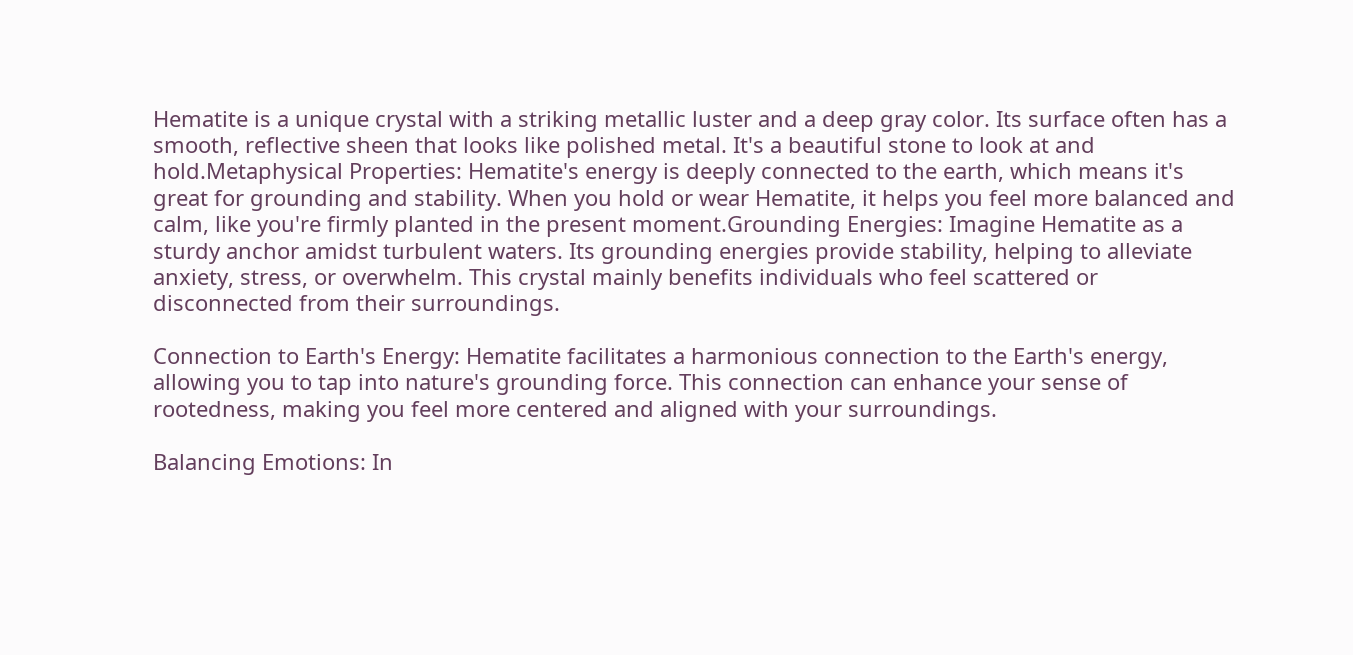Hematite is a unique crystal with a striking metallic luster and a deep gray color. Its surface often has a smooth, reflective sheen that looks like polished metal. It's a beautiful stone to look at and hold.Metaphysical Properties: Hematite's energy is deeply connected to the earth, which means it's great for grounding and stability. When you hold or wear Hematite, it helps you feel more balanced and calm, like you're firmly planted in the present moment.Grounding Energies: Imagine Hematite as a sturdy anchor amidst turbulent waters. Its grounding energies provide stability, helping to alleviate anxiety, stress, or overwhelm. This crystal mainly benefits individuals who feel scattered or disconnected from their surroundings.

Connection to Earth's Energy: Hematite facilitates a harmonious connection to the Earth's energy, allowing you to tap into nature's grounding force. This connection can enhance your sense of rootedness, making you feel more centered and aligned with your surroundings.

Balancing Emotions: In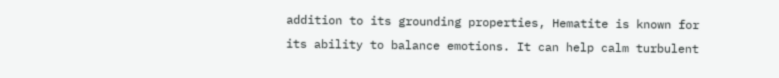addition to its grounding properties, Hematite is known for its ability to balance emotions. It can help calm turbulent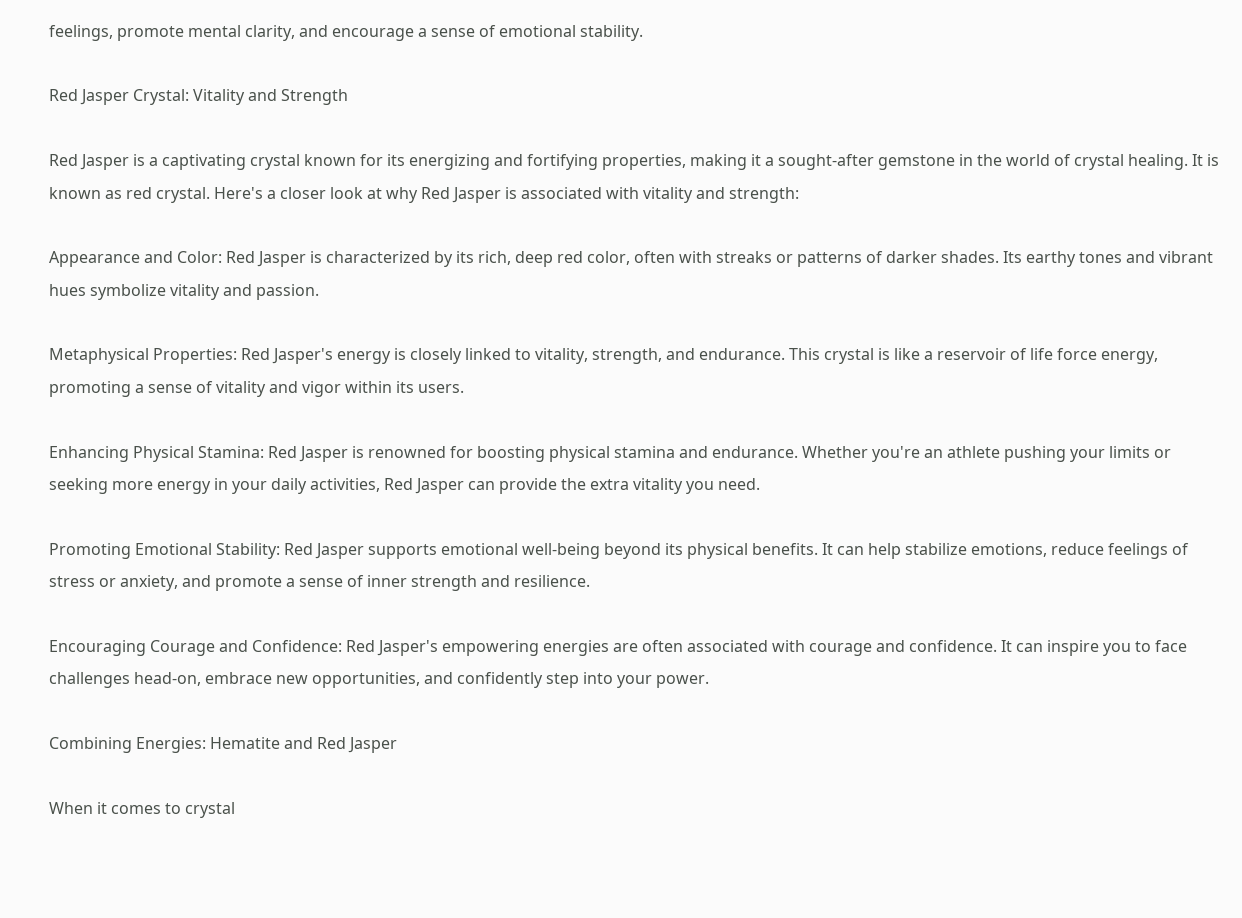feelings, promote mental clarity, and encourage a sense of emotional stability.

Red Jasper Crystal: Vitality and Strength

Red Jasper is a captivating crystal known for its energizing and fortifying properties, making it a sought-after gemstone in the world of crystal healing. It is known as red crystal. Here's a closer look at why Red Jasper is associated with vitality and strength:

Appearance and Color: Red Jasper is characterized by its rich, deep red color, often with streaks or patterns of darker shades. Its earthy tones and vibrant hues symbolize vitality and passion.

Metaphysical Properties: Red Jasper's energy is closely linked to vitality, strength, and endurance. This crystal is like a reservoir of life force energy, promoting a sense of vitality and vigor within its users.

Enhancing Physical Stamina: Red Jasper is renowned for boosting physical stamina and endurance. Whether you're an athlete pushing your limits or seeking more energy in your daily activities, Red Jasper can provide the extra vitality you need.

Promoting Emotional Stability: Red Jasper supports emotional well-being beyond its physical benefits. It can help stabilize emotions, reduce feelings of stress or anxiety, and promote a sense of inner strength and resilience.

Encouraging Courage and Confidence: Red Jasper's empowering energies are often associated with courage and confidence. It can inspire you to face challenges head-on, embrace new opportunities, and confidently step into your power.

Combining Energies: Hematite and Red Jasper

When it comes to crystal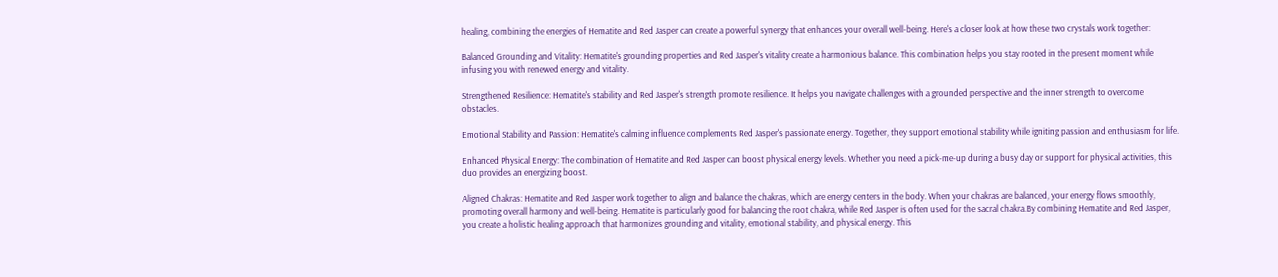healing, combining the energies of Hematite and Red Jasper can create a powerful synergy that enhances your overall well-being. Here's a closer look at how these two crystals work together:

Balanced Grounding and Vitality: Hematite's grounding properties and Red Jasper's vitality create a harmonious balance. This combination helps you stay rooted in the present moment while infusing you with renewed energy and vitality.

Strengthened Resilience: Hematite's stability and Red Jasper's strength promote resilience. It helps you navigate challenges with a grounded perspective and the inner strength to overcome obstacles.

Emotional Stability and Passion: Hematite's calming influence complements Red Jasper's passionate energy. Together, they support emotional stability while igniting passion and enthusiasm for life.

Enhanced Physical Energy: The combination of Hematite and Red Jasper can boost physical energy levels. Whether you need a pick-me-up during a busy day or support for physical activities, this duo provides an energizing boost.

Aligned Chakras: Hematite and Red Jasper work together to align and balance the chakras, which are energy centers in the body. When your chakras are balanced, your energy flows smoothly, promoting overall harmony and well-being. Hematite is particularly good for balancing the root chakra, while Red Jasper is often used for the sacral chakra.By combining Hematite and Red Jasper, you create a holistic healing approach that harmonizes grounding and vitality, emotional stability, and physical energy. This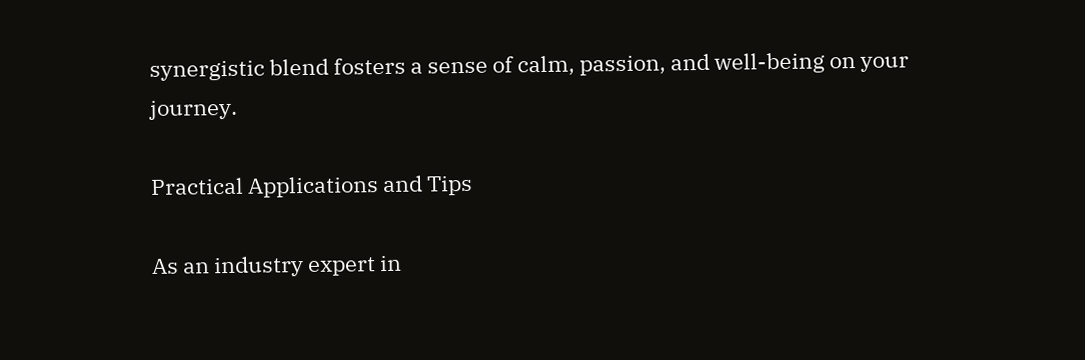synergistic blend fosters a sense of calm, passion, and well-being on your journey.

Practical Applications and Tips

As an industry expert in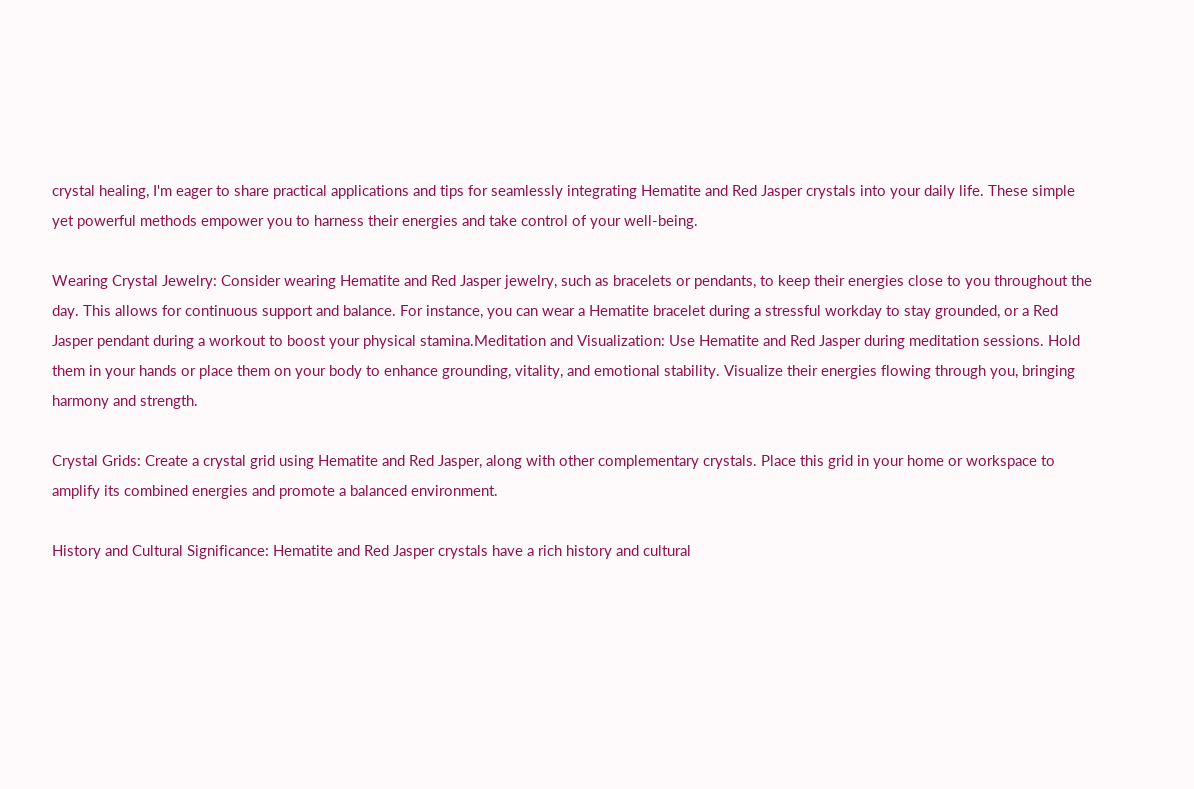crystal healing, I'm eager to share practical applications and tips for seamlessly integrating Hematite and Red Jasper crystals into your daily life. These simple yet powerful methods empower you to harness their energies and take control of your well-being.

Wearing Crystal Jewelry: Consider wearing Hematite and Red Jasper jewelry, such as bracelets or pendants, to keep their energies close to you throughout the day. This allows for continuous support and balance. For instance, you can wear a Hematite bracelet during a stressful workday to stay grounded, or a Red Jasper pendant during a workout to boost your physical stamina.Meditation and Visualization: Use Hematite and Red Jasper during meditation sessions. Hold them in your hands or place them on your body to enhance grounding, vitality, and emotional stability. Visualize their energies flowing through you, bringing harmony and strength.

Crystal Grids: Create a crystal grid using Hematite and Red Jasper, along with other complementary crystals. Place this grid in your home or workspace to amplify its combined energies and promote a balanced environment.

History and Cultural Significance: Hematite and Red Jasper crystals have a rich history and cultural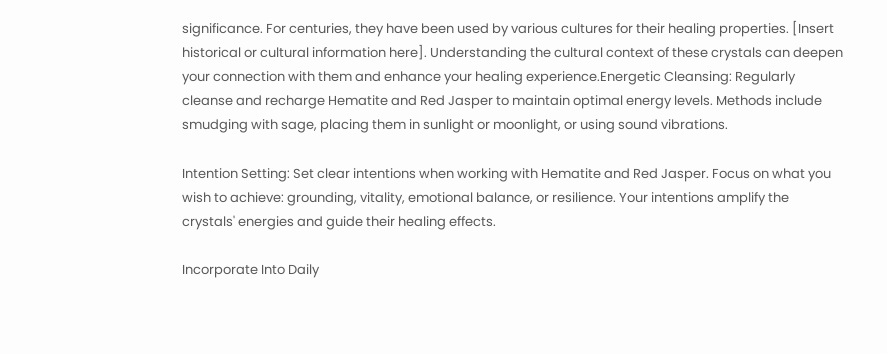significance. For centuries, they have been used by various cultures for their healing properties. [Insert historical or cultural information here]. Understanding the cultural context of these crystals can deepen your connection with them and enhance your healing experience.Energetic Cleansing: Regularly cleanse and recharge Hematite and Red Jasper to maintain optimal energy levels. Methods include smudging with sage, placing them in sunlight or moonlight, or using sound vibrations.

Intention Setting: Set clear intentions when working with Hematite and Red Jasper. Focus on what you wish to achieve: grounding, vitality, emotional balance, or resilience. Your intentions amplify the crystals' energies and guide their healing effects.

Incorporate Into Daily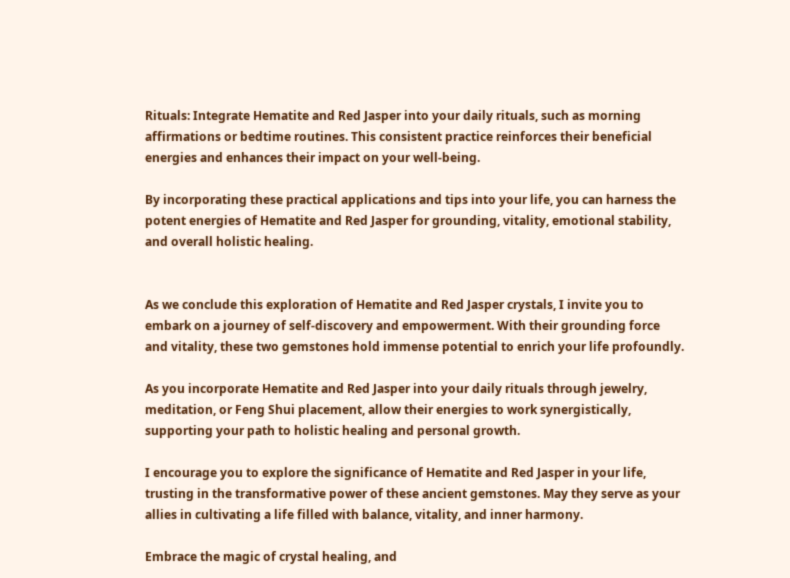Rituals: Integrate Hematite and Red Jasper into your daily rituals, such as morning affirmations or bedtime routines. This consistent practice reinforces their beneficial energies and enhances their impact on your well-being.

By incorporating these practical applications and tips into your life, you can harness the potent energies of Hematite and Red Jasper for grounding, vitality, emotional stability, and overall holistic healing.


As we conclude this exploration of Hematite and Red Jasper crystals, I invite you to embark on a journey of self-discovery and empowerment. With their grounding force and vitality, these two gemstones hold immense potential to enrich your life profoundly.

As you incorporate Hematite and Red Jasper into your daily rituals through jewelry, meditation, or Feng Shui placement, allow their energies to work synergistically, supporting your path to holistic healing and personal growth.

I encourage you to explore the significance of Hematite and Red Jasper in your life, trusting in the transformative power of these ancient gemstones. May they serve as your allies in cultivating a life filled with balance, vitality, and inner harmony.

Embrace the magic of crystal healing, and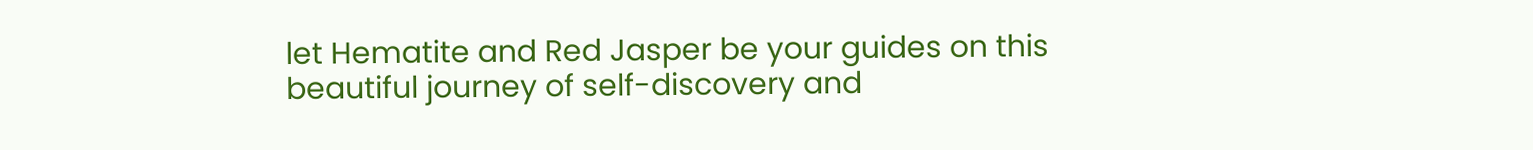let Hematite and Red Jasper be your guides on this beautiful journey of self-discovery and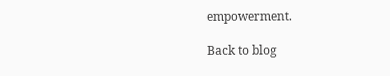empowerment.

Back to blog